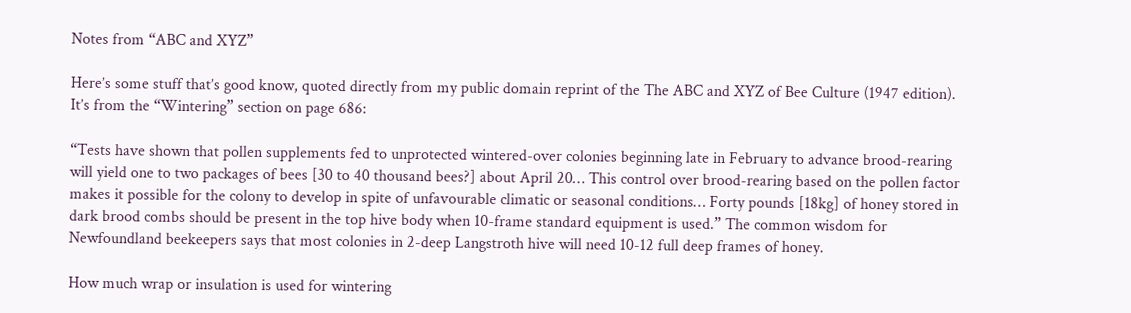Notes from “ABC and XYZ”

Here’s some stuff that’s good know, quoted directly from my public domain reprint of the The ABC and XYZ of Bee Culture (1947 edition). It’s from the “Wintering” section on page 686:

“Tests have shown that pollen supplements fed to unprotected wintered-over colonies beginning late in February to advance brood-rearing will yield one to two packages of bees [30 to 40 thousand bees?] about April 20… This control over brood-rearing based on the pollen factor makes it possible for the colony to develop in spite of unfavourable climatic or seasonal conditions… Forty pounds [18kg] of honey stored in dark brood combs should be present in the top hive body when 10-frame standard equipment is used.” The common wisdom for Newfoundland beekeepers says that most colonies in 2-deep Langstroth hive will need 10-12 full deep frames of honey.

How much wrap or insulation is used for wintering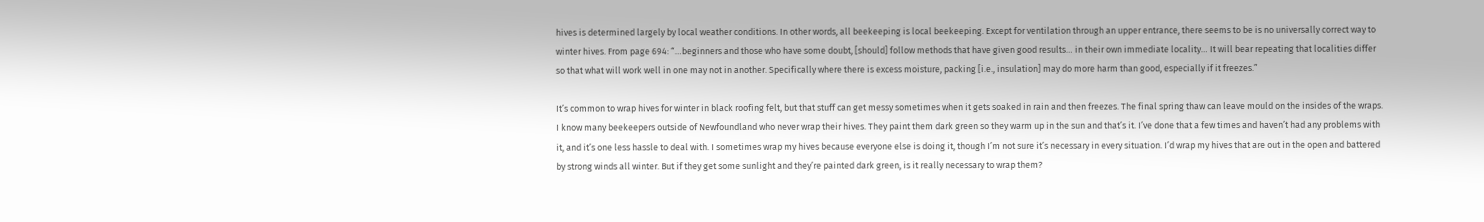hives is determined largely by local weather conditions. In other words, all beekeeping is local beekeeping. Except for ventilation through an upper entrance, there seems to be is no universally correct way to winter hives. From page 694: “…beginners and those who have some doubt, [should] follow methods that have given good results… in their own immediate locality… It will bear repeating that localities differ so that what will work well in one may not in another. Specifically where there is excess moisture, packing [i.e., insulation] may do more harm than good, especially if it freezes.”

It’s common to wrap hives for winter in black roofing felt, but that stuff can get messy sometimes when it gets soaked in rain and then freezes. The final spring thaw can leave mould on the insides of the wraps. I know many beekeepers outside of Newfoundland who never wrap their hives. They paint them dark green so they warm up in the sun and that’s it. I’ve done that a few times and haven’t had any problems with it, and it’s one less hassle to deal with. I sometimes wrap my hives because everyone else is doing it, though I’m not sure it’s necessary in every situation. I’d wrap my hives that are out in the open and battered by strong winds all winter. But if they get some sunlight and they’re painted dark green, is it really necessary to wrap them?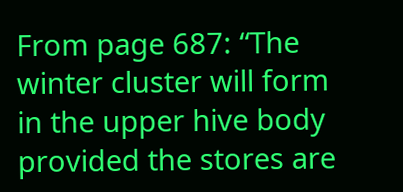From page 687: “The winter cluster will form in the upper hive body provided the stores are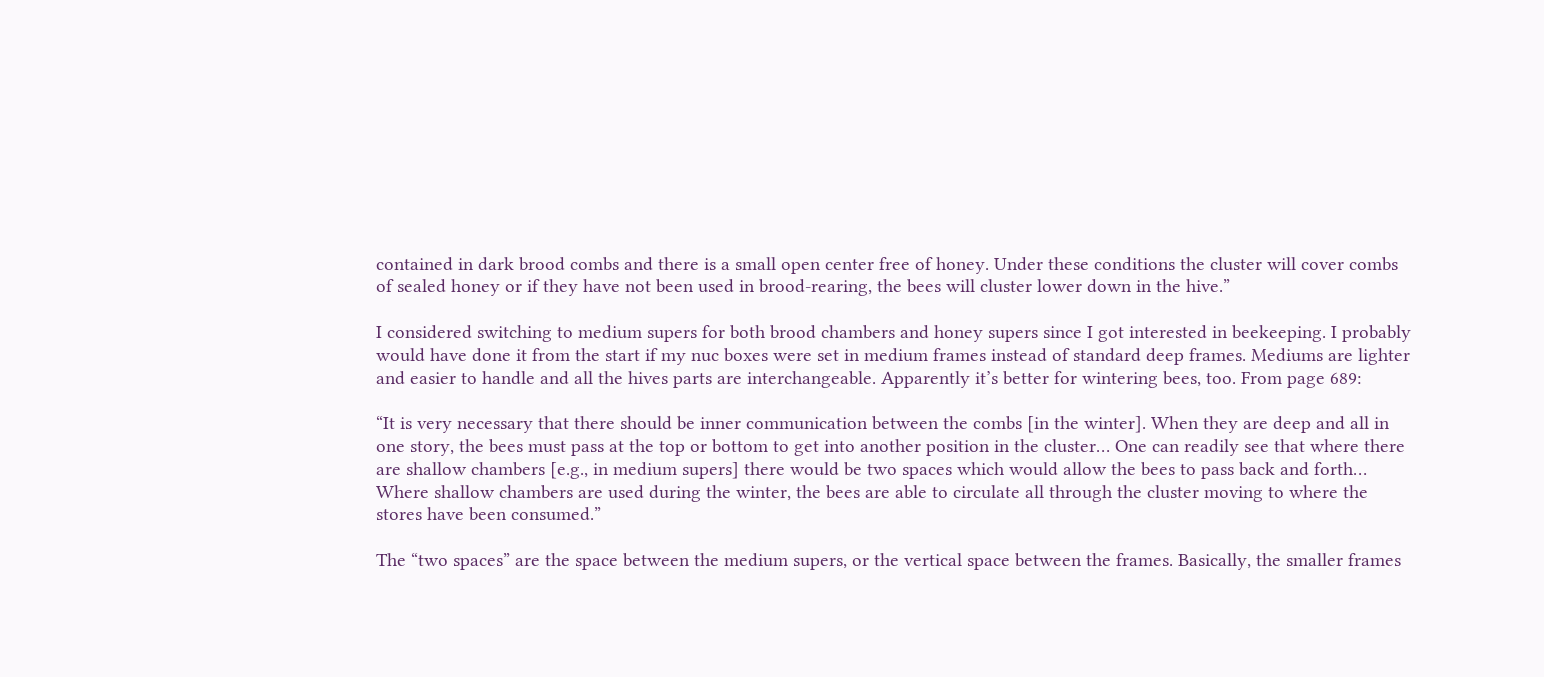contained in dark brood combs and there is a small open center free of honey. Under these conditions the cluster will cover combs of sealed honey or if they have not been used in brood-rearing, the bees will cluster lower down in the hive.”

I considered switching to medium supers for both brood chambers and honey supers since I got interested in beekeeping. I probably would have done it from the start if my nuc boxes were set in medium frames instead of standard deep frames. Mediums are lighter and easier to handle and all the hives parts are interchangeable. Apparently it’s better for wintering bees, too. From page 689:

“It is very necessary that there should be inner communication between the combs [in the winter]. When they are deep and all in one story, the bees must pass at the top or bottom to get into another position in the cluster… One can readily see that where there are shallow chambers [e.g., in medium supers] there would be two spaces which would allow the bees to pass back and forth… Where shallow chambers are used during the winter, the bees are able to circulate all through the cluster moving to where the stores have been consumed.”

The “two spaces” are the space between the medium supers, or the vertical space between the frames. Basically, the smaller frames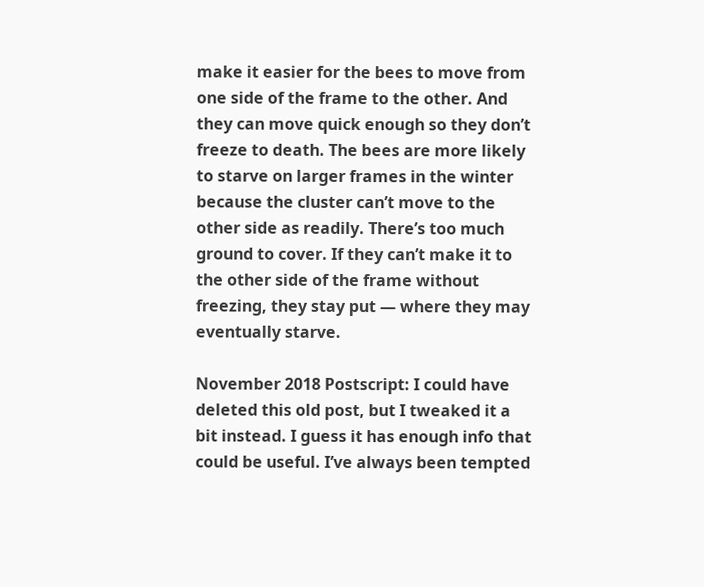make it easier for the bees to move from one side of the frame to the other. And they can move quick enough so they don’t freeze to death. The bees are more likely to starve on larger frames in the winter because the cluster can’t move to the other side as readily. There’s too much ground to cover. If they can’t make it to the other side of the frame without freezing, they stay put — where they may eventually starve.

November 2018 Postscript: I could have deleted this old post, but I tweaked it a bit instead. I guess it has enough info that could be useful. I’ve always been tempted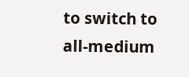to switch to all-medium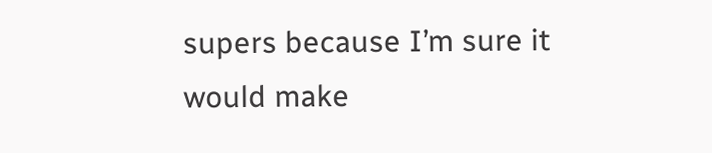supers because I’m sure it would make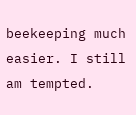beekeeping much easier. I still am tempted.